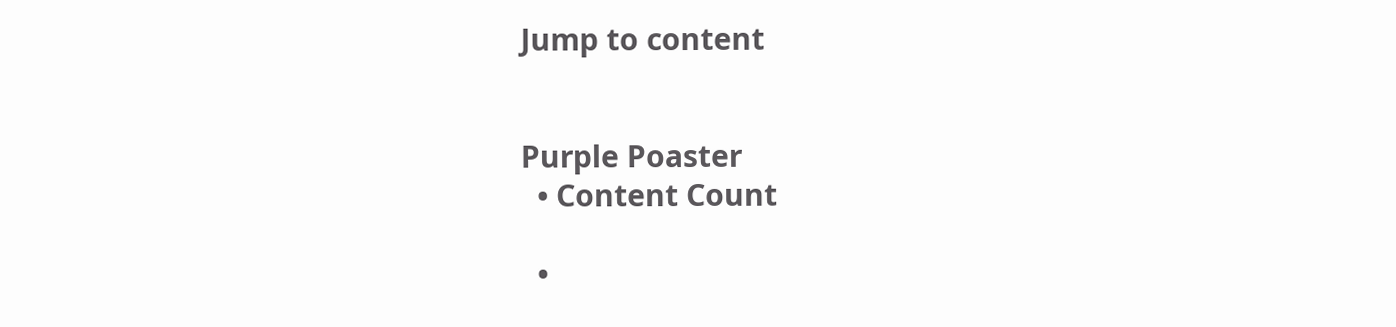Jump to content


Purple Poaster
  • Content Count

  •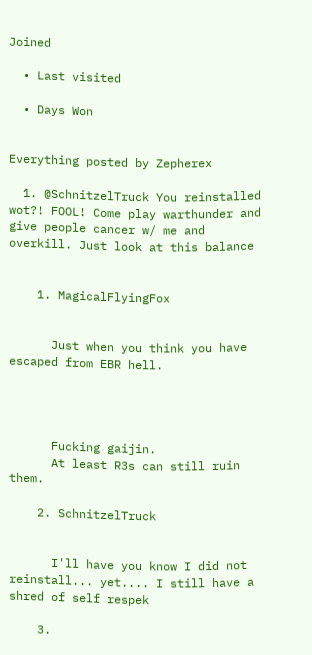Joined

  • Last visited

  • Days Won


Everything posted by Zepherex

  1. @SchnitzelTruck You reinstalled wot?! FOOL! Come play warthunder and give people cancer w/ me and overkill. Just look at this balance


    1. MagicalFlyingFox


      Just when you think you have escaped from EBR hell.




      Fucking gaijin.
      At least R3s can still ruin them.

    2. SchnitzelTruck


      I'll have you know I did not reinstall... yet.... I still have a shred of self respek

    3.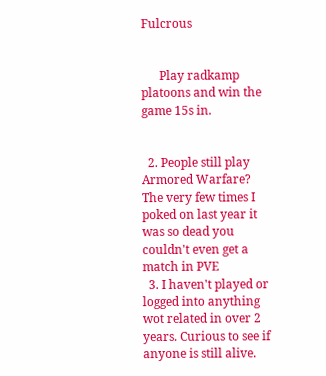Fulcrous


      Play radkamp platoons and win the game 15s in.


  2. People still play Armored Warfare? The very few times I poked on last year it was so dead you couldn't even get a match in PVE
  3. I haven't played or logged into anything wot related in over 2 years. Curious to see if anyone is still alive.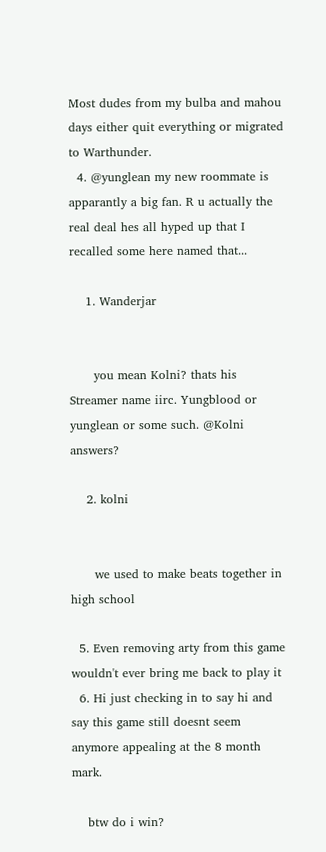Most dudes from my bulba and mahou days either quit everything or migrated to Warthunder.
  4. @yunglean my new roommate is apparantly a big fan. R u actually the real deal hes all hyped up that I recalled some here named that...

    1. Wanderjar


      you mean Kolni? thats his Streamer name iirc. Yungblood or yunglean or some such. @Kolni answers?

    2. kolni


      we used to make beats together in high school

  5. Even removing arty from this game wouldn't ever bring me back to play it
  6. Hi just checking in to say hi and say this game still doesnt seem anymore appealing at the 8 month mark.

    btw do i win?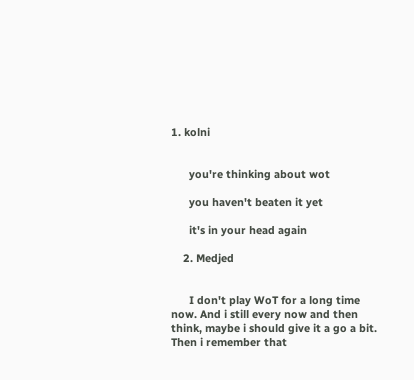1. kolni


      you're thinking about wot

      you haven't beaten it yet

      it's in your head again

    2. Medjed


      I don't play WoT for a long time now. And i still every now and then think, maybe i should give it a go a bit. Then i remember that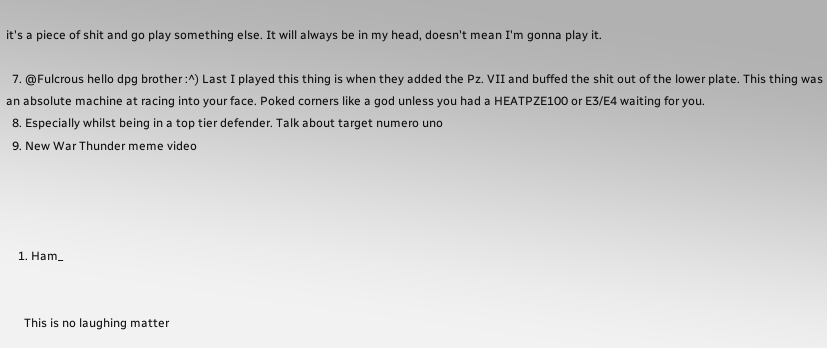it's a piece of shit and go play something else. It will always be in my head, doesn't mean I'm gonna play it.

  7. @Fulcrous hello dpg brother :^) Last I played this thing is when they added the Pz. VII and buffed the shit out of the lower plate. This thing was an absolute machine at racing into your face. Poked corners like a god unless you had a HEATPZE100 or E3/E4 waiting for you.
  8. Especially whilst being in a top tier defender. Talk about target numero uno
  9. New War Thunder meme video




    1. Ham_


      This is no laughing matter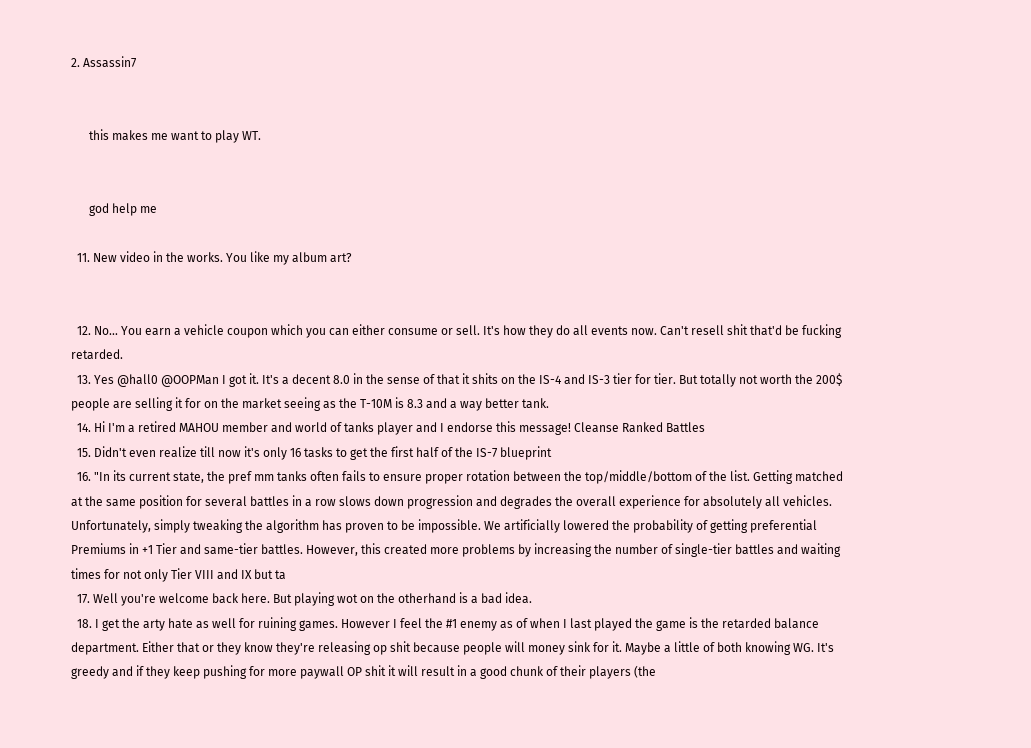2. Assassin7


      this makes me want to play WT.


      god help me

  11. New video in the works. You like my album art?


  12. No... You earn a vehicle coupon which you can either consume or sell. It's how they do all events now. Can't resell shit that'd be fucking retarded.
  13. Yes @hall0 @OOPMan I got it. It's a decent 8.0 in the sense of that it shits on the IS-4 and IS-3 tier for tier. But totally not worth the 200$ people are selling it for on the market seeing as the T-10M is 8.3 and a way better tank.
  14. Hi I'm a retired MAHOU member and world of tanks player and I endorse this message! Cleanse Ranked Battles
  15. Didn't even realize till now it's only 16 tasks to get the first half of the IS-7 blueprint
  16. "In its current state, the pref mm tanks often fails to ensure proper rotation between the top/middle/bottom of the list. Getting matched at the same position for several battles in a row slows down progression and degrades the overall experience for absolutely all vehicles. Unfortunately, simply tweaking the algorithm has proven to be impossible. We artificially lowered the probability of getting preferential Premiums in +1 Tier and same-tier battles. However, this created more problems by increasing the number of single-tier battles and waiting times for not only Tier VIII and IX but ta
  17. Well you're welcome back here. But playing wot on the otherhand is a bad idea.
  18. I get the arty hate as well for ruining games. However I feel the #1 enemy as of when I last played the game is the retarded balance department. Either that or they know they're releasing op shit because people will money sink for it. Maybe a little of both knowing WG. It's greedy and if they keep pushing for more paywall OP shit it will result in a good chunk of their players (the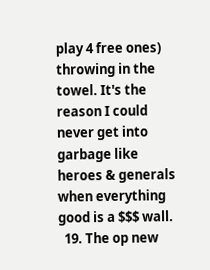play 4 free ones) throwing in the towel. It's the reason I could never get into garbage like heroes & generals when everything good is a $$$ wall.
  19. The op new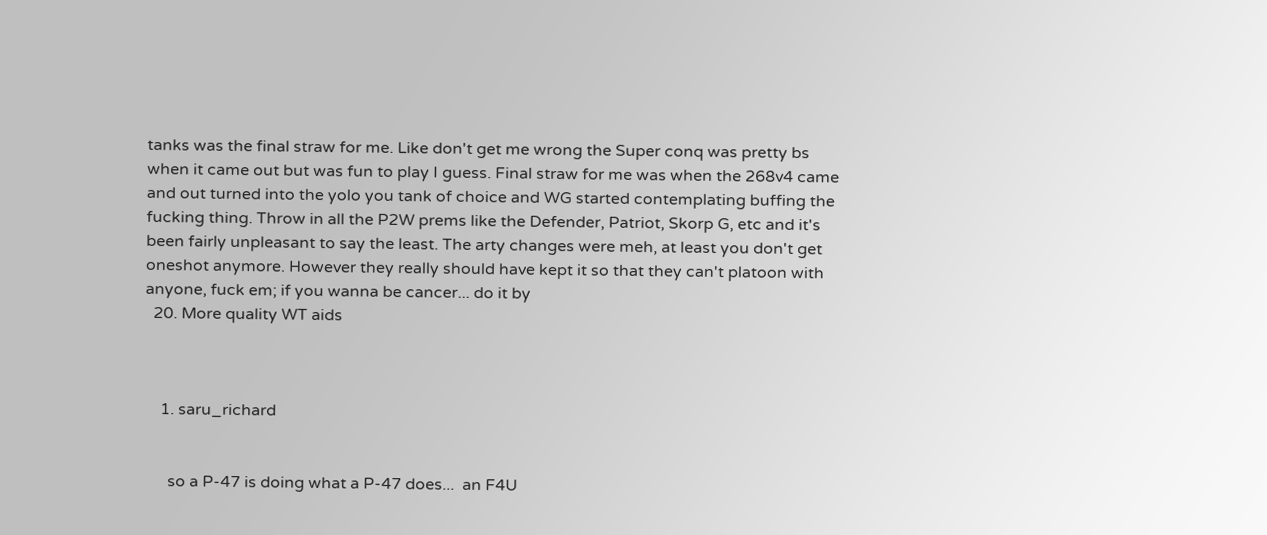tanks was the final straw for me. Like don't get me wrong the Super conq was pretty bs when it came out but was fun to play I guess. Final straw for me was when the 268v4 came and out turned into the yolo you tank of choice and WG started contemplating buffing the fucking thing. Throw in all the P2W prems like the Defender, Patriot, Skorp G, etc and it's been fairly unpleasant to say the least. The arty changes were meh, at least you don't get oneshot anymore. However they really should have kept it so that they can't platoon with anyone, fuck em; if you wanna be cancer... do it by
  20. More quality WT aids



    1. saru_richard


      so a P-47 is doing what a P-47 does...  an F4U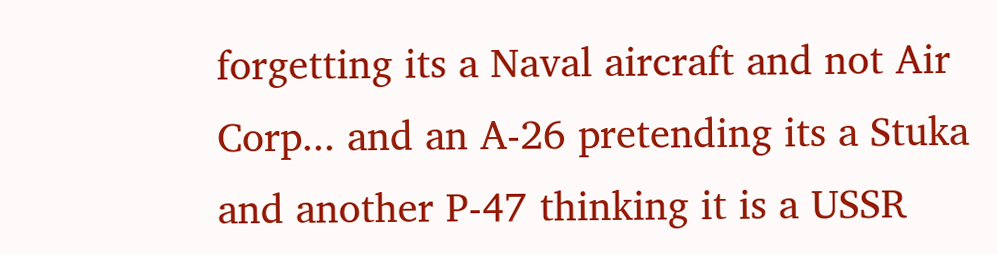forgetting its a Naval aircraft and not Air Corp... and an A-26 pretending its a Stuka and another P-47 thinking it is a USSR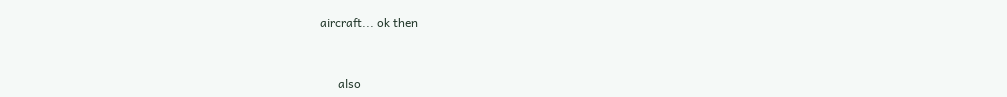aircraft... ok then


      also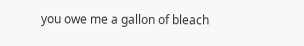you owe me a gallon of bleach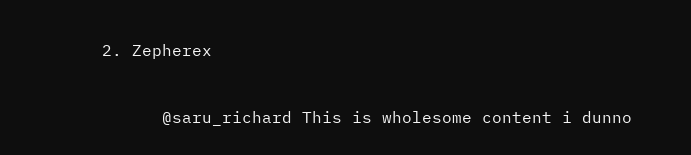2. Zepherex


      @saru_richard This is wholesome content i dunno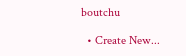boutchu

  • Create New...